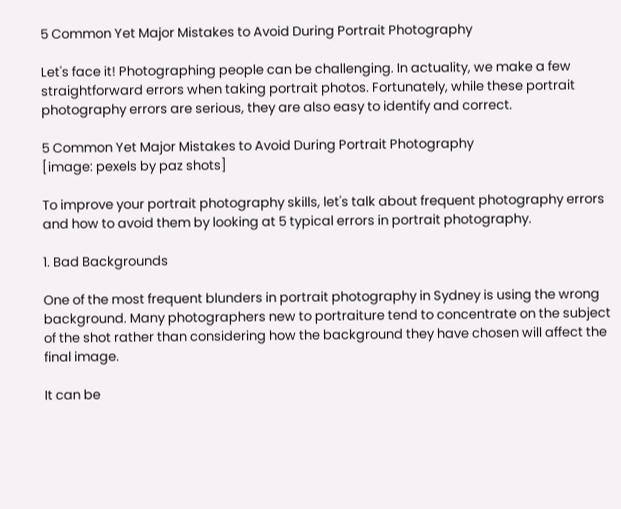5 Common Yet Major Mistakes to Avoid During Portrait Photography

Let's face it! Photographing people can be challenging. In actuality, we make a few straightforward errors when taking portrait photos. Fortunately, while these portrait photography errors are serious, they are also easy to identify and correct.

5 Common Yet Major Mistakes to Avoid During Portrait Photography
[image: pexels by paz shots]

To improve your portrait photography skills, let's talk about frequent photography errors and how to avoid them by looking at 5 typical errors in portrait photography.

1. Bad Backgrounds

One of the most frequent blunders in portrait photography in Sydney is using the wrong background. Many photographers new to portraiture tend to concentrate on the subject of the shot rather than considering how the background they have chosen will affect the final image.

It can be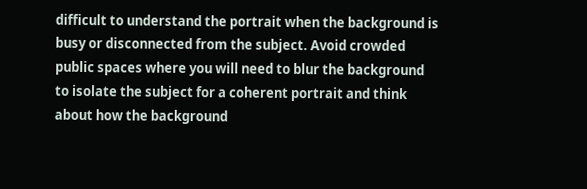difficult to understand the portrait when the background is busy or disconnected from the subject. Avoid crowded public spaces where you will need to blur the background to isolate the subject for a coherent portrait and think about how the background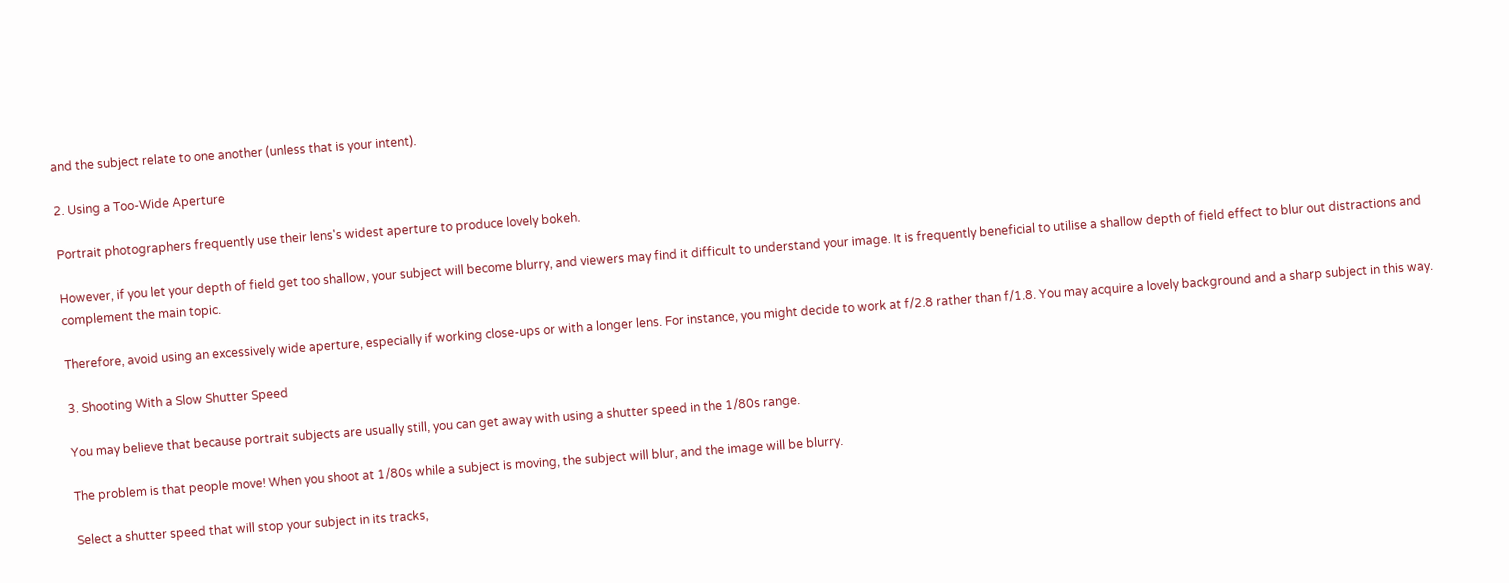and the subject relate to one another (unless that is your intent).

2. Using a Too-Wide Aperture

Portrait photographers frequently use their lens's widest aperture to produce lovely bokeh.

However, if you let your depth of field get too shallow, your subject will become blurry, and viewers may find it difficult to understand your image. It is frequently beneficial to utilise a shallow depth of field effect to blur out distractions and complement the main topic.

Therefore, avoid using an excessively wide aperture, especially if working close-ups or with a longer lens. For instance, you might decide to work at f/2.8 rather than f/1.8. You may acquire a lovely background and a sharp subject in this way.

3. Shooting With a Slow Shutter Speed

You may believe that because portrait subjects are usually still, you can get away with using a shutter speed in the 1/80s range.

The problem is that people move! When you shoot at 1/80s while a subject is moving, the subject will blur, and the image will be blurry.

Select a shutter speed that will stop your subject in its tracks,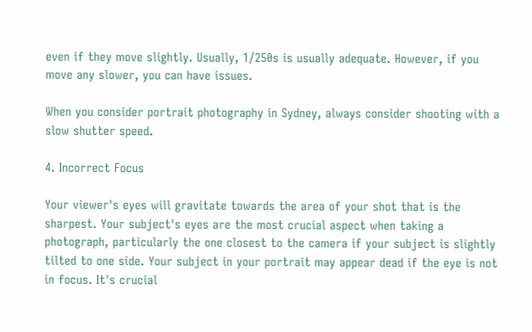even if they move slightly. Usually, 1/250s is usually adequate. However, if you move any slower, you can have issues.

When you consider portrait photography in Sydney, always consider shooting with a slow shutter speed.

4. Incorrect Focus

Your viewer's eyes will gravitate towards the area of your shot that is the sharpest. Your subject's eyes are the most crucial aspect when taking a photograph, particularly the one closest to the camera if your subject is slightly tilted to one side. Your subject in your portrait may appear dead if the eye is not in focus. It's crucial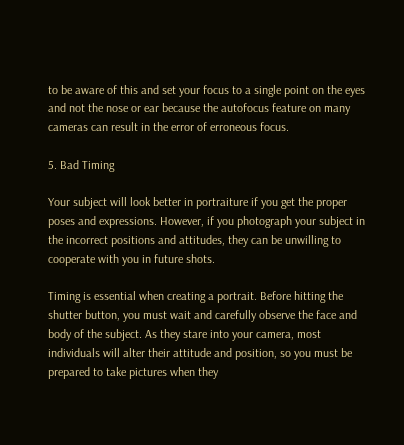to be aware of this and set your focus to a single point on the eyes and not the nose or ear because the autofocus feature on many cameras can result in the error of erroneous focus.

5. Bad Timing

Your subject will look better in portraiture if you get the proper poses and expressions. However, if you photograph your subject in the incorrect positions and attitudes, they can be unwilling to cooperate with you in future shots.

Timing is essential when creating a portrait. Before hitting the shutter button, you must wait and carefully observe the face and body of the subject. As they stare into your camera, most individuals will alter their attitude and position, so you must be prepared to take pictures when they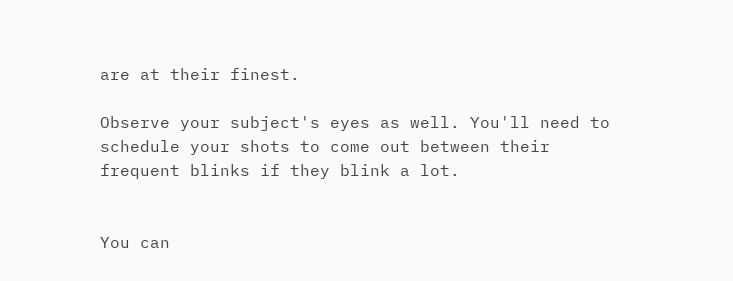are at their finest.

Observe your subject's eyes as well. You'll need to schedule your shots to come out between their frequent blinks if they blink a lot.


You can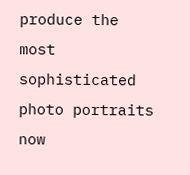produce the most sophisticated photo portraits now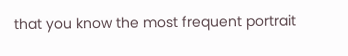that you know the most frequent portrait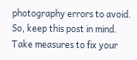photography errors to avoid. So, keep this post in mind. Take measures to fix your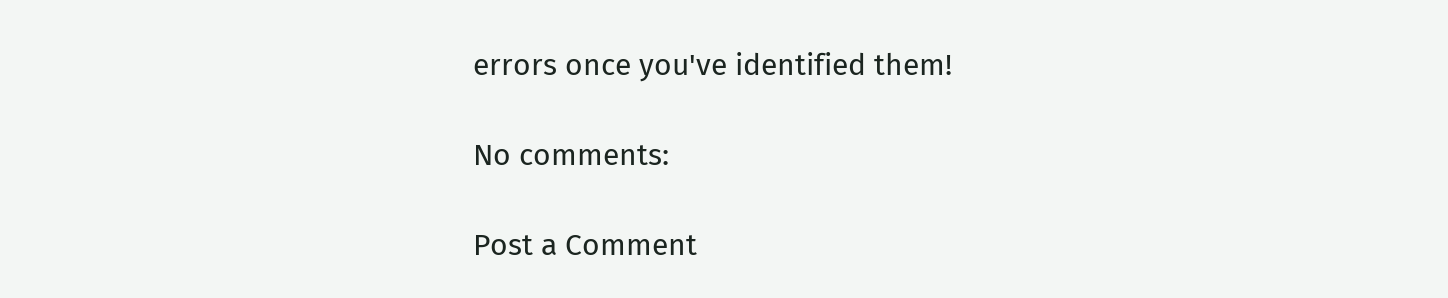errors once you've identified them!

No comments:

Post a Comment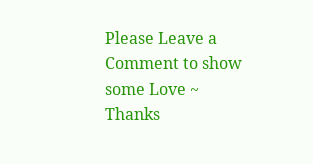Please Leave a Comment to show some Love ~ Thanks